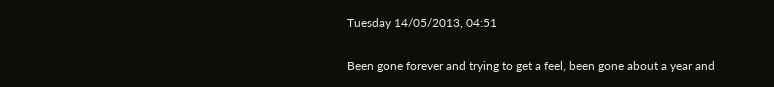Tuesday 14/05/2013, 04:51

Been gone forever and trying to get a feel, been gone about a year and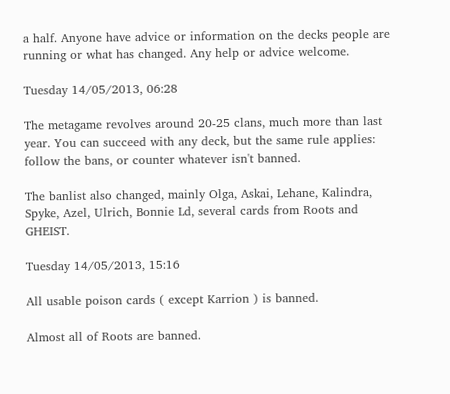a half. Anyone have advice or information on the decks people are running or what has changed. Any help or advice welcome.

Tuesday 14/05/2013, 06:28

The metagame revolves around 20-25 clans, much more than last year. You can succeed with any deck, but the same rule applies: follow the bans, or counter whatever isn't banned.

The banlist also changed, mainly Olga, Askai, Lehane, Kalindra, Spyke, Azel, Ulrich, Bonnie Ld, several cards from Roots and GHEIST.

Tuesday 14/05/2013, 15:16

All usable poison cards ( except Karrion ) is banned.

Almost all of Roots are banned.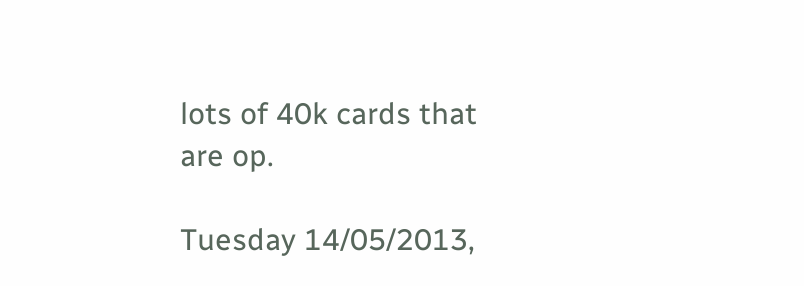lots of 40k cards that are op.

Tuesday 14/05/2013,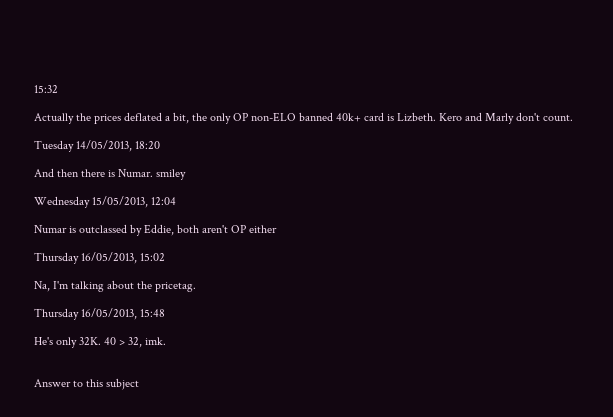15:32

Actually the prices deflated a bit, the only OP non-ELO banned 40k+ card is Lizbeth. Kero and Marly don't count.

Tuesday 14/05/2013, 18:20

And then there is Numar. smiley

Wednesday 15/05/2013, 12:04

Numar is outclassed by Eddie, both aren't OP either

Thursday 16/05/2013, 15:02

Na, I'm talking about the pricetag.

Thursday 16/05/2013, 15:48

He's only 32K. 40 > 32, imk.


Answer to this subject